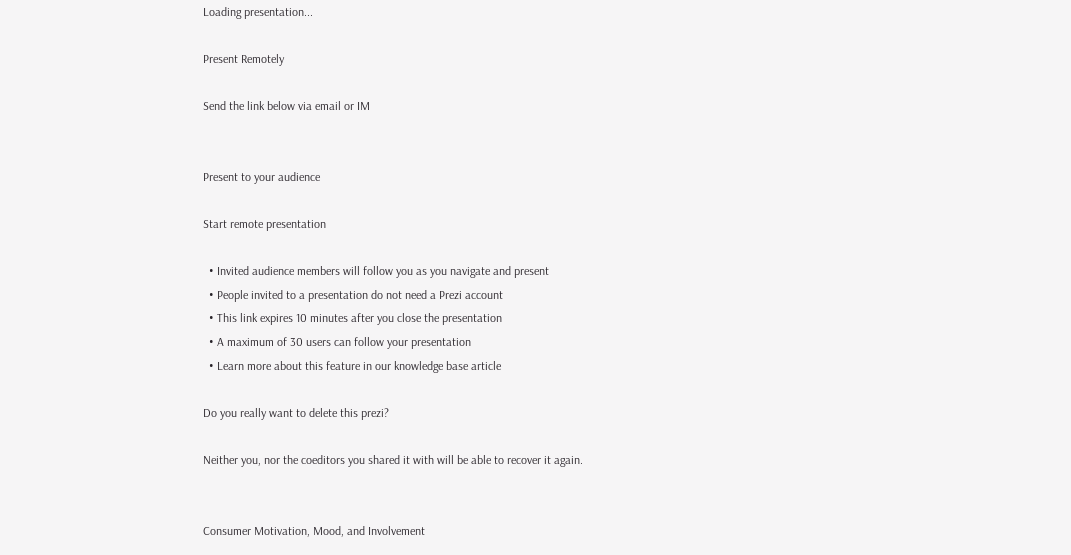Loading presentation...

Present Remotely

Send the link below via email or IM


Present to your audience

Start remote presentation

  • Invited audience members will follow you as you navigate and present
  • People invited to a presentation do not need a Prezi account
  • This link expires 10 minutes after you close the presentation
  • A maximum of 30 users can follow your presentation
  • Learn more about this feature in our knowledge base article

Do you really want to delete this prezi?

Neither you, nor the coeditors you shared it with will be able to recover it again.


Consumer Motivation, Mood, and Involvement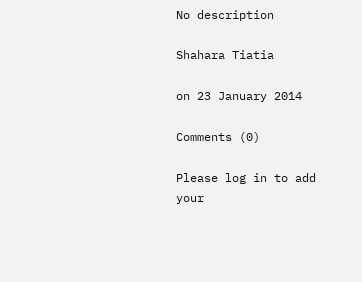No description

Shahara Tiatia

on 23 January 2014

Comments (0)

Please log in to add your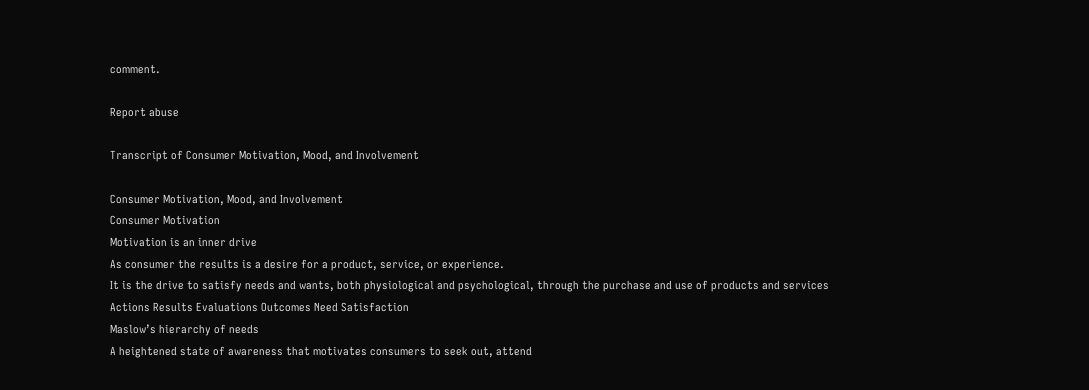comment.

Report abuse

Transcript of Consumer Motivation, Mood, and Involvement

Consumer Motivation, Mood, and Involvement
Consumer Motivation
Motivation is an inner drive
As consumer the results is a desire for a product, service, or experience.
It is the drive to satisfy needs and wants, both physiological and psychological, through the purchase and use of products and services
Actions Results Evaluations Outcomes Need Satisfaction
Maslow’s hierarchy of needs
A heightened state of awareness that motivates consumers to seek out, attend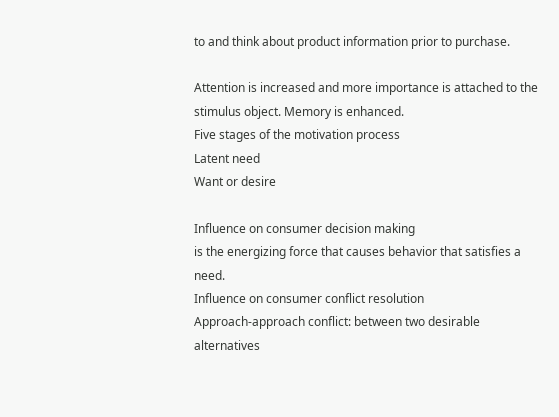to and think about product information prior to purchase.

Attention is increased and more importance is attached to the stimulus object. Memory is enhanced.
Five stages of the motivation process
Latent need
Want or desire

Influence on consumer decision making
is the energizing force that causes behavior that satisfies a need.
Influence on consumer conflict resolution
Approach-approach conflict: between two desirable alternatives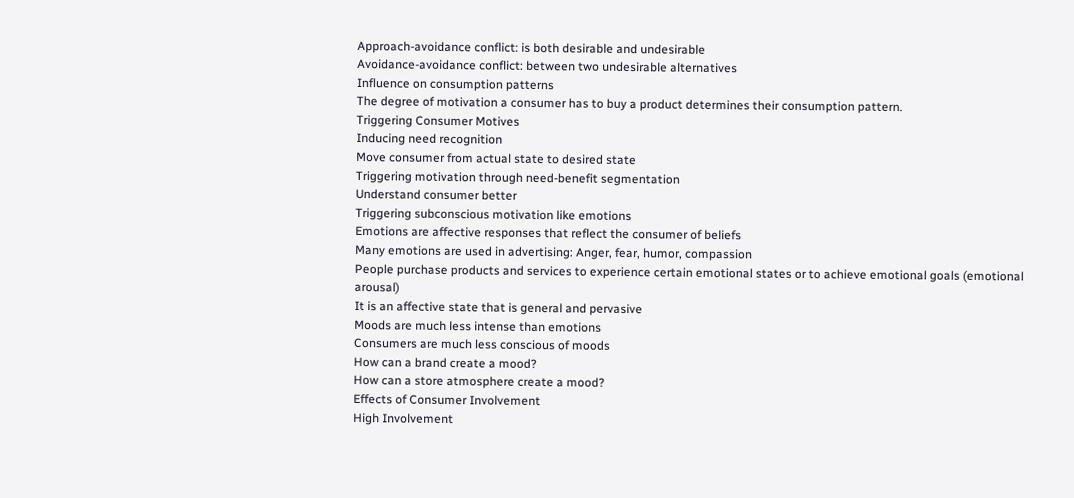Approach-avoidance conflict: is both desirable and undesirable
Avoidance-avoidance conflict: between two undesirable alternatives
Influence on consumption patterns
The degree of motivation a consumer has to buy a product determines their consumption pattern.
Triggering Consumer Motives
Inducing need recognition
Move consumer from actual state to desired state
Triggering motivation through need-benefit segmentation
Understand consumer better
Triggering subconscious motivation like emotions
Emotions are affective responses that reflect the consumer of beliefs
Many emotions are used in advertising: Anger, fear, humor, compassion
People purchase products and services to experience certain emotional states or to achieve emotional goals (emotional arousal)
It is an affective state that is general and pervasive
Moods are much less intense than emotions
Consumers are much less conscious of moods
How can a brand create a mood?
How can a store atmosphere create a mood?
Effects of Consumer Involvement
High Involvement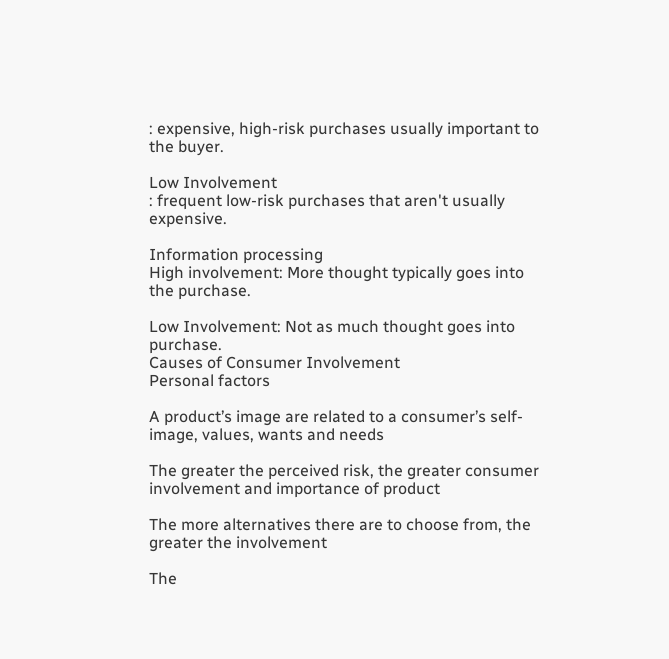: expensive, high-risk purchases usually important to the buyer.

Low Involvement
: frequent low-risk purchases that aren't usually expensive.

Information processing
High involvement: More thought typically goes into the purchase.

Low Involvement: Not as much thought goes into purchase.
Causes of Consumer Involvement
Personal factors

A product’s image are related to a consumer’s self-image, values, wants and needs

The greater the perceived risk, the greater consumer involvement and importance of product

The more alternatives there are to choose from, the greater the involvement

The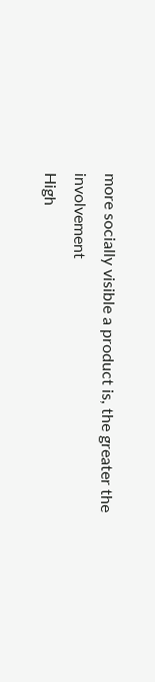more socially visible a product is, the greater the involvement
High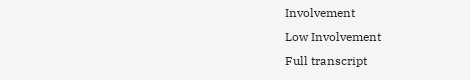Involvement
Low Involvement
Full transcript